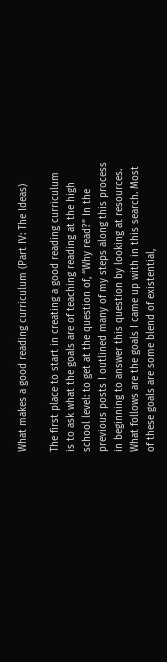What makes a good reading curriculum (Part IV: The Ideas)

The first place to start in creating a good reading curriculum is to ask what the goals are of teaching reading at the high school level: to get at the question of, “Why read?” In the previous posts I outlined many of my steps along this process in beginning to answer this question by looking at resources. What follows are the goals I came up with in this search. Most of these goals are some blend of existential,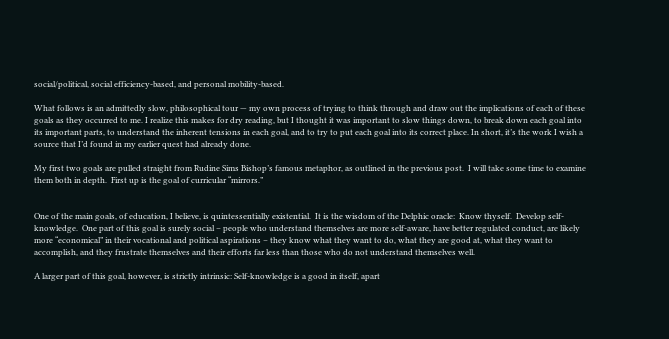social/political, social efficiency-based, and personal mobility-based.

What follows is an admittedly slow, philosophical tour — my own process of trying to think through and draw out the implications of each of these goals as they occurred to me. I realize this makes for dry reading, but I thought it was important to slow things down, to break down each goal into its important parts, to understand the inherent tensions in each goal, and to try to put each goal into its correct place. In short, it’s the work I wish a source that I’d found in my earlier quest had already done.

My first two goals are pulled straight from Rudine Sims Bishop’s famous metaphor, as outlined in the previous post.  I will take some time to examine them both in depth.  First up is the goal of curricular “mirrors.”


One of the main goals, of education, I believe, is quintessentially existential.  It is the wisdom of the Delphic oracle:  Know thyself.  Develop self-knowledge.  One part of this goal is surely social – people who understand themselves are more self-aware, have better regulated conduct, are likely more “economical” in their vocational and political aspirations – they know what they want to do, what they are good at, what they want to accomplish, and they frustrate themselves and their efforts far less than those who do not understand themselves well.

A larger part of this goal, however, is strictly intrinsic: Self-knowledge is a good in itself, apart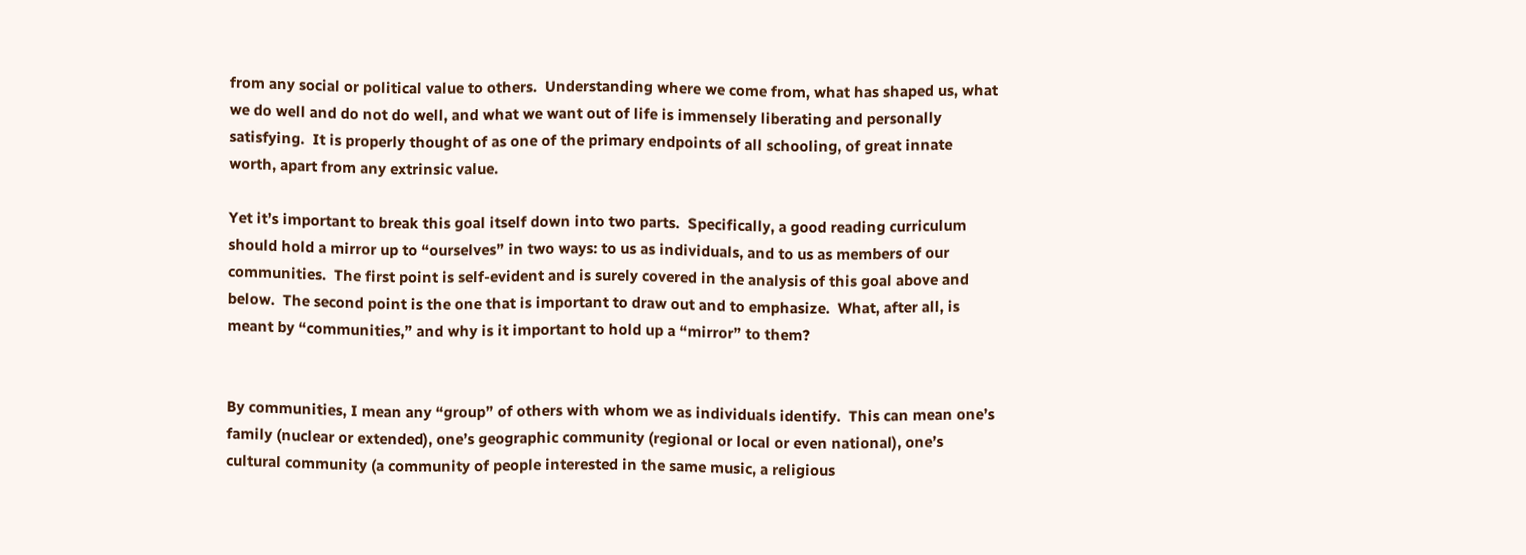from any social or political value to others.  Understanding where we come from, what has shaped us, what we do well and do not do well, and what we want out of life is immensely liberating and personally satisfying.  It is properly thought of as one of the primary endpoints of all schooling, of great innate worth, apart from any extrinsic value.

Yet it’s important to break this goal itself down into two parts.  Specifically, a good reading curriculum should hold a mirror up to “ourselves” in two ways: to us as individuals, and to us as members of our communities.  The first point is self-evident and is surely covered in the analysis of this goal above and below.  The second point is the one that is important to draw out and to emphasize.  What, after all, is meant by “communities,” and why is it important to hold up a “mirror” to them?


By communities, I mean any “group” of others with whom we as individuals identify.  This can mean one’s family (nuclear or extended), one’s geographic community (regional or local or even national), one’s cultural community (a community of people interested in the same music, a religious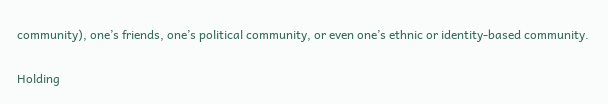community), one’s friends, one’s political community, or even one’s ethnic or identity-based community.

Holding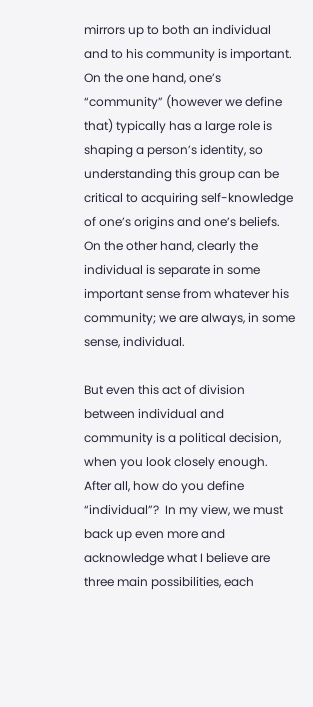mirrors up to both an individual and to his community is important.  On the one hand, one’s “community” (however we define that) typically has a large role is shaping a person’s identity, so understanding this group can be critical to acquiring self-knowledge of one’s origins and one’s beliefs.  On the other hand, clearly the individual is separate in some important sense from whatever his community; we are always, in some sense, individual.

But even this act of division between individual and community is a political decision, when you look closely enough.  After all, how do you define “individual”?  In my view, we must back up even more and acknowledge what I believe are three main possibilities, each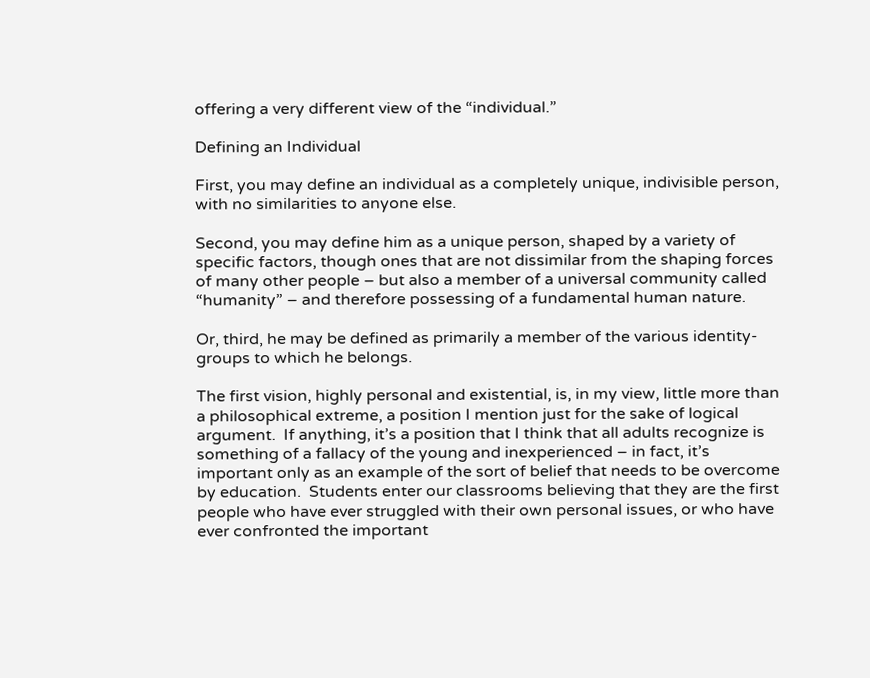offering a very different view of the “individual.”

Defining an Individual

First, you may define an individual as a completely unique, indivisible person, with no similarities to anyone else.

Second, you may define him as a unique person, shaped by a variety of specific factors, though ones that are not dissimilar from the shaping forces of many other people – but also a member of a universal community called “humanity” – and therefore possessing of a fundamental human nature.

Or, third, he may be defined as primarily a member of the various identity-groups to which he belongs.

The first vision, highly personal and existential, is, in my view, little more than a philosophical extreme, a position I mention just for the sake of logical argument.  If anything, it’s a position that I think that all adults recognize is something of a fallacy of the young and inexperienced – in fact, it’s important only as an example of the sort of belief that needs to be overcome by education.  Students enter our classrooms believing that they are the first people who have ever struggled with their own personal issues, or who have ever confronted the important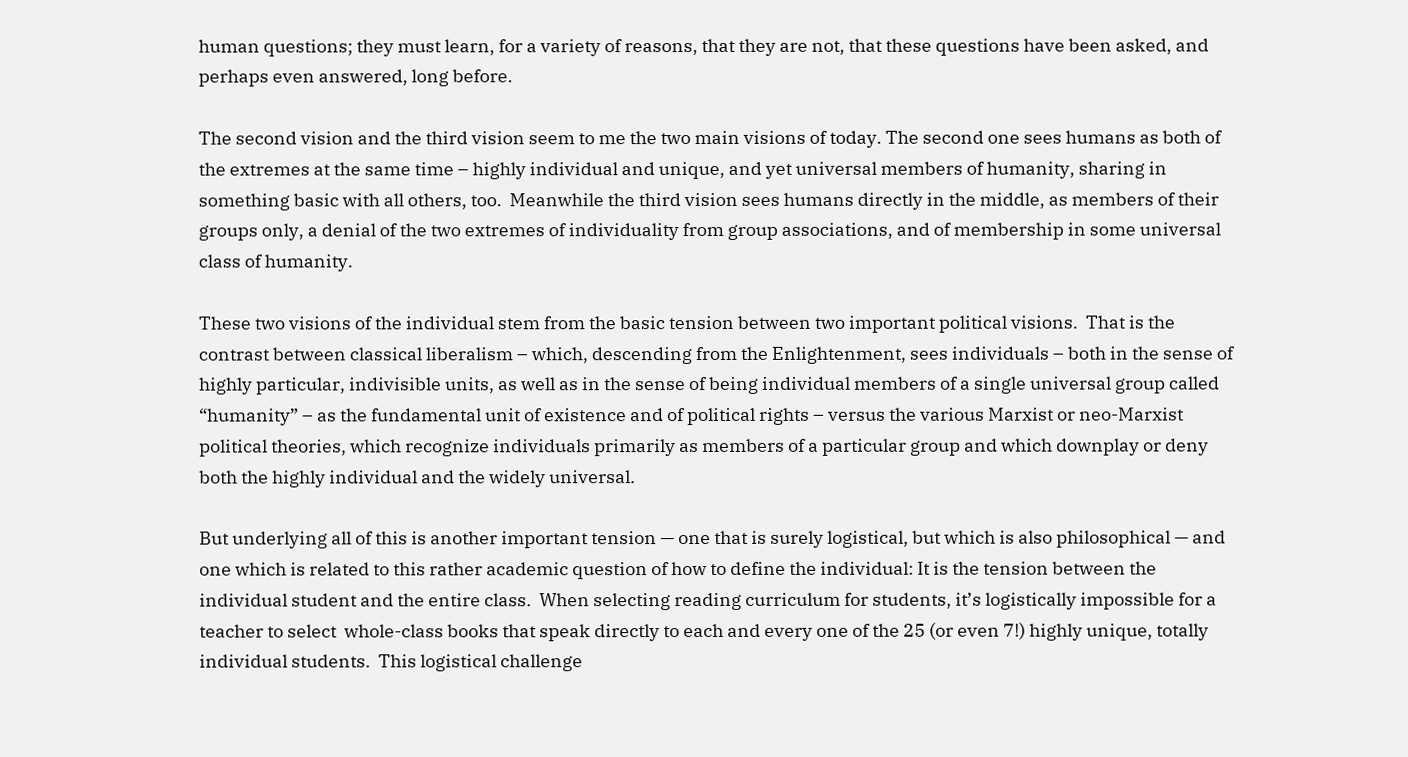human questions; they must learn, for a variety of reasons, that they are not, that these questions have been asked, and perhaps even answered, long before.

The second vision and the third vision seem to me the two main visions of today. The second one sees humans as both of the extremes at the same time – highly individual and unique, and yet universal members of humanity, sharing in something basic with all others, too.  Meanwhile the third vision sees humans directly in the middle, as members of their groups only, a denial of the two extremes of individuality from group associations, and of membership in some universal class of humanity.

These two visions of the individual stem from the basic tension between two important political visions.  That is the contrast between classical liberalism – which, descending from the Enlightenment, sees individuals – both in the sense of highly particular, indivisible units, as well as in the sense of being individual members of a single universal group called “humanity” – as the fundamental unit of existence and of political rights – versus the various Marxist or neo-Marxist political theories, which recognize individuals primarily as members of a particular group and which downplay or deny both the highly individual and the widely universal.

But underlying all of this is another important tension — one that is surely logistical, but which is also philosophical — and one which is related to this rather academic question of how to define the individual: It is the tension between the individual student and the entire class.  When selecting reading curriculum for students, it’s logistically impossible for a teacher to select  whole-class books that speak directly to each and every one of the 25 (or even 7!) highly unique, totally individual students.  This logistical challenge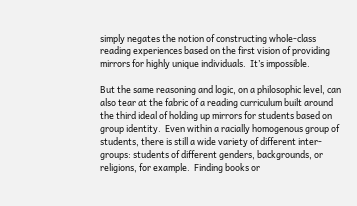simply negates the notion of constructing whole-class reading experiences based on the first vision of providing mirrors for highly unique individuals.  It’s impossible.

But the same reasoning and logic, on a philosophic level, can also tear at the fabric of a reading curriculum built around the third ideal of holding up mirrors for students based on group identity.  Even within a racially homogenous group of students, there is still a wide variety of different inter-groups: students of different genders, backgrounds, or religions, for example.  Finding books or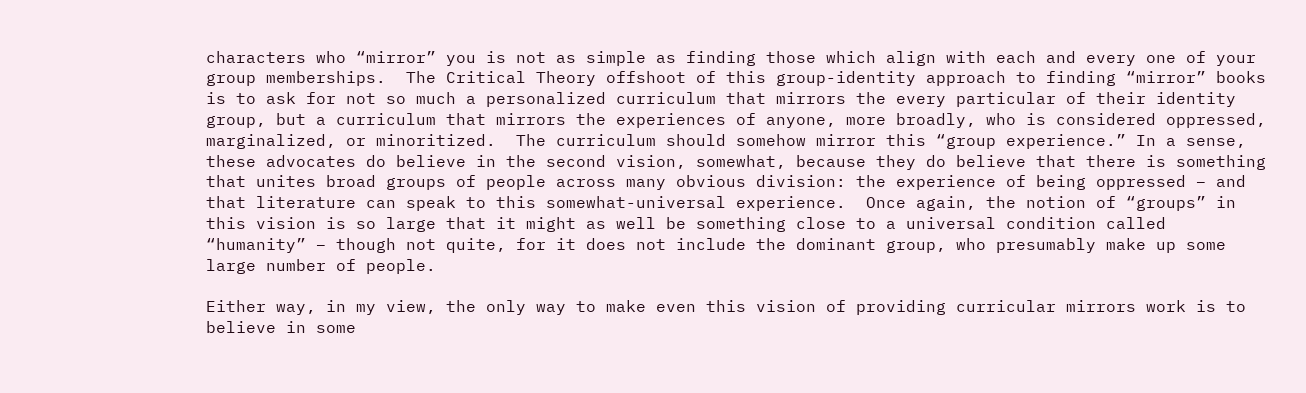characters who “mirror” you is not as simple as finding those which align with each and every one of your group memberships.  The Critical Theory offshoot of this group-identity approach to finding “mirror” books is to ask for not so much a personalized curriculum that mirrors the every particular of their identity group, but a curriculum that mirrors the experiences of anyone, more broadly, who is considered oppressed, marginalized, or minoritized.  The curriculum should somehow mirror this “group experience.” In a sense, these advocates do believe in the second vision, somewhat, because they do believe that there is something that unites broad groups of people across many obvious division: the experience of being oppressed – and that literature can speak to this somewhat-universal experience.  Once again, the notion of “groups” in this vision is so large that it might as well be something close to a universal condition called “humanity” – though not quite, for it does not include the dominant group, who presumably make up some large number of people.

Either way, in my view, the only way to make even this vision of providing curricular mirrors work is to believe in some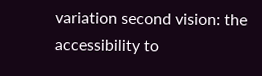variation second vision: the accessibility to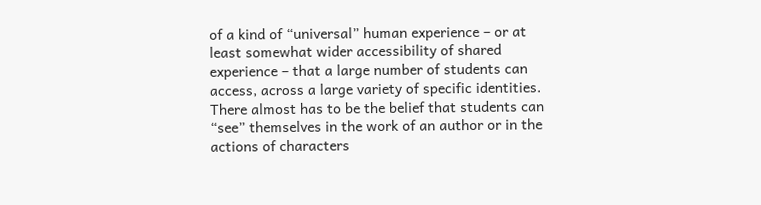of a kind of “universal” human experience – or at least somewhat wider accessibility of shared experience – that a large number of students can access, across a large variety of specific identities.  There almost has to be the belief that students can “see” themselves in the work of an author or in the actions of characters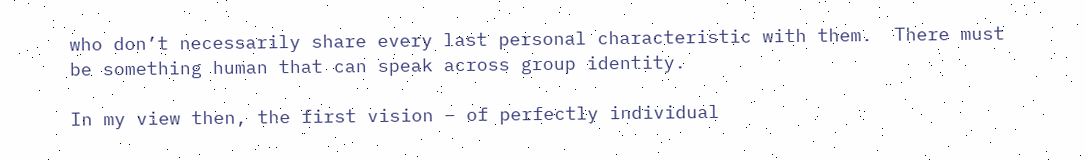who don’t necessarily share every last personal characteristic with them.  There must be something human that can speak across group identity.

In my view then, the first vision – of perfectly individual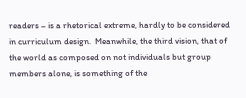readers – is a rhetorical extreme, hardly to be considered in curriculum design.  Meanwhile, the third vision, that of the world as composed on not individuals but group members alone, is something of the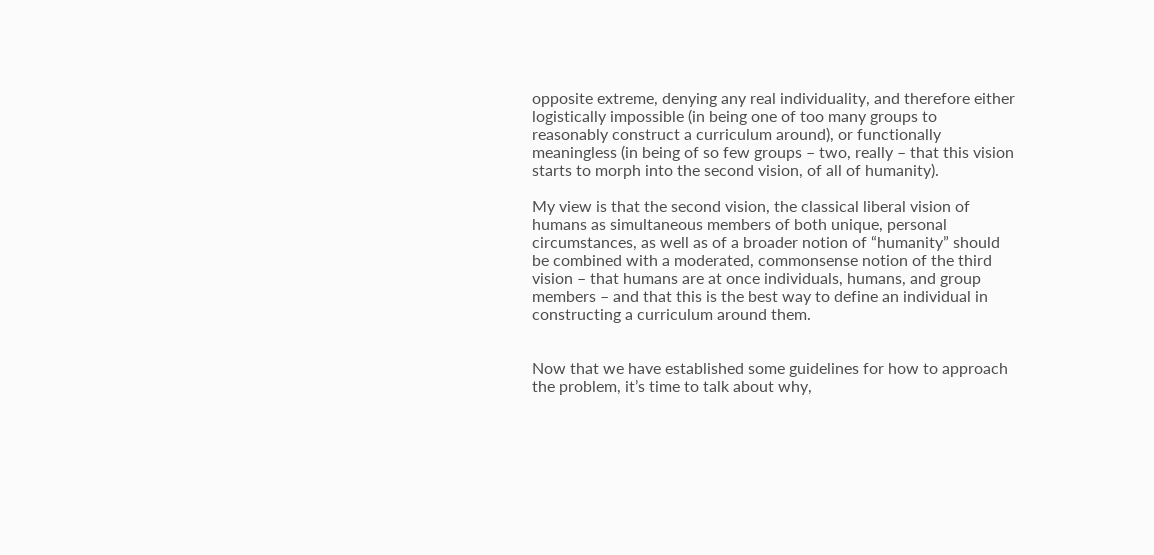opposite extreme, denying any real individuality, and therefore either logistically impossible (in being one of too many groups to reasonably construct a curriculum around), or functionally meaningless (in being of so few groups – two, really – that this vision starts to morph into the second vision, of all of humanity).

My view is that the second vision, the classical liberal vision of humans as simultaneous members of both unique, personal circumstances, as well as of a broader notion of “humanity” should be combined with a moderated, commonsense notion of the third vision – that humans are at once individuals, humans, and group members – and that this is the best way to define an individual in constructing a curriculum around them.


Now that we have established some guidelines for how to approach the problem, it’s time to talk about why,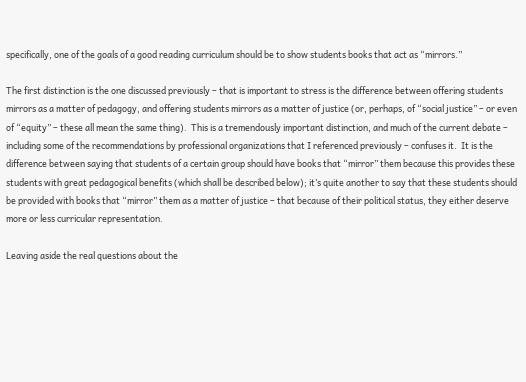specifically, one of the goals of a good reading curriculum should be to show students books that act as “mirrors.”

The first distinction is the one discussed previously – that is important to stress is the difference between offering students mirrors as a matter of pedagogy, and offering students mirrors as a matter of justice (or, perhaps, of “social justice” – or even of “equity” – these all mean the same thing).  This is a tremendously important distinction, and much of the current debate – including some of the recommendations by professional organizations that I referenced previously – confuses it.  It is the difference between saying that students of a certain group should have books that “mirror” them because this provides these students with great pedagogical benefits (which shall be described below); it’s quite another to say that these students should be provided with books that “mirror” them as a matter of justice – that because of their political status, they either deserve more or less curricular representation.

Leaving aside the real questions about the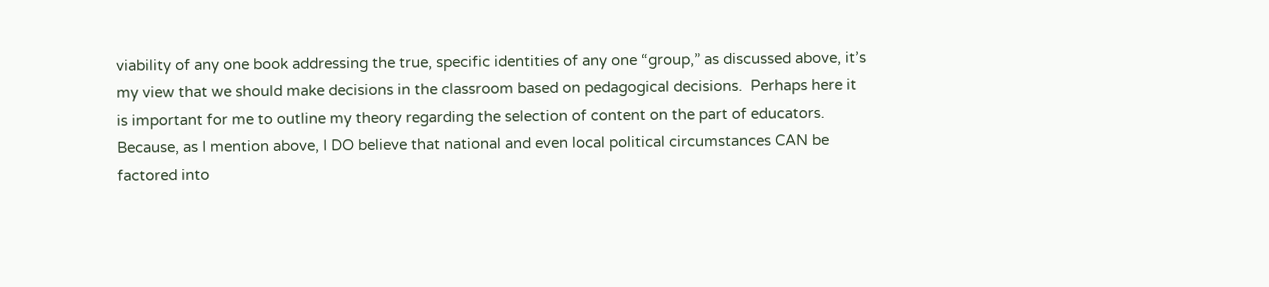viability of any one book addressing the true, specific identities of any one “group,” as discussed above, it’s my view that we should make decisions in the classroom based on pedagogical decisions.  Perhaps here it is important for me to outline my theory regarding the selection of content on the part of educators.  Because, as I mention above, I DO believe that national and even local political circumstances CAN be factored into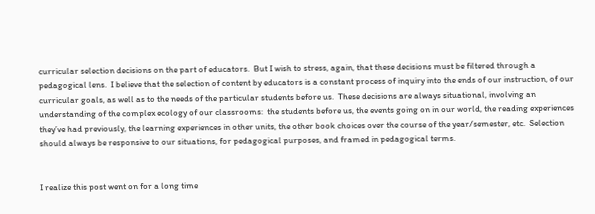curricular selection decisions on the part of educators.  But I wish to stress, again, that these decisions must be filtered through a pedagogical lens.  I believe that the selection of content by educators is a constant process of inquiry into the ends of our instruction, of our curricular goals, as well as to the needs of the particular students before us.  These decisions are always situational, involving an understanding of the complex ecology of our classrooms:  the students before us, the events going on in our world, the reading experiences they’ve had previously, the learning experiences in other units, the other book choices over the course of the year/semester, etc.  Selection should always be responsive to our situations, for pedagogical purposes, and framed in pedagogical terms.


I realize this post went on for a long time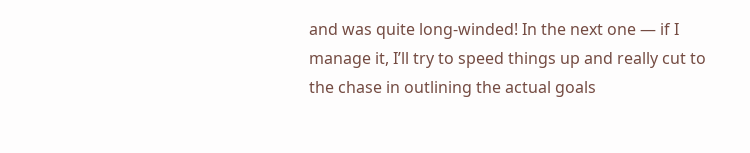and was quite long-winded! In the next one — if I manage it, I’ll try to speed things up and really cut to the chase in outlining the actual goals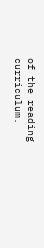of the reading curriculum.